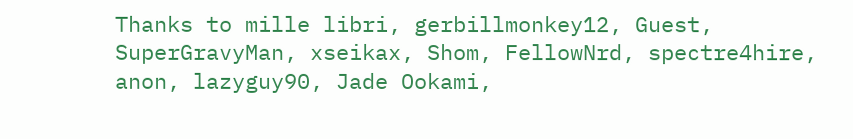Thanks to mille libri, gerbillmonkey12, Guest, SuperGravyMan, xseikax, Shom, FellowNrd, spectre4hire, anon, lazyguy90, Jade Ookami,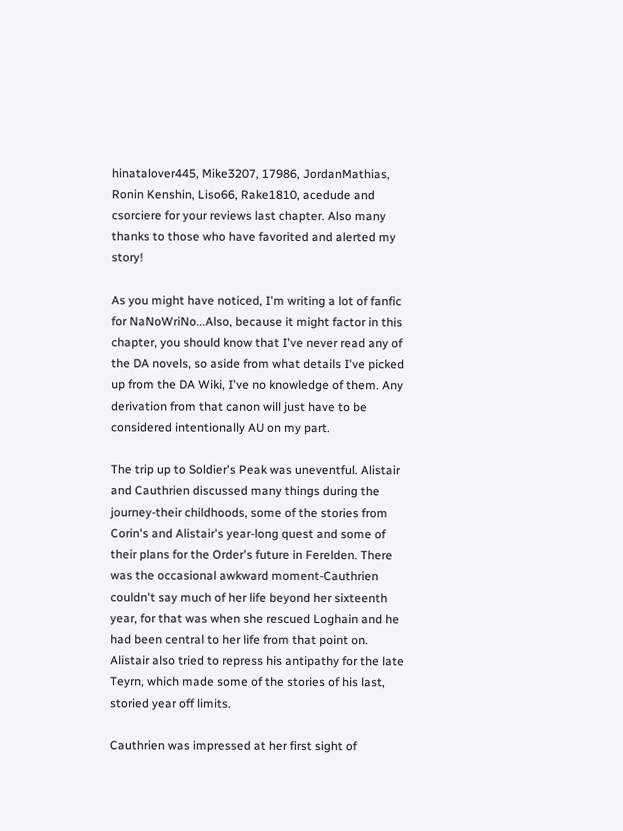hinatalover445, Mike3207, 17986, JordanMathias, Ronin Kenshin, Liso66, Rake1810, acedude and csorciere for your reviews last chapter. Also many thanks to those who have favorited and alerted my story!

As you might have noticed, I'm writing a lot of fanfic for NaNoWriNo...Also, because it might factor in this chapter, you should know that I've never read any of the DA novels, so aside from what details I've picked up from the DA Wiki, I've no knowledge of them. Any derivation from that canon will just have to be considered intentionally AU on my part.

The trip up to Soldier's Peak was uneventful. Alistair and Cauthrien discussed many things during the journey-their childhoods, some of the stories from Corin's and Alistair's year-long quest and some of their plans for the Order's future in Ferelden. There was the occasional awkward moment-Cauthrien couldn't say much of her life beyond her sixteenth year, for that was when she rescued Loghain and he had been central to her life from that point on. Alistair also tried to repress his antipathy for the late Teyrn, which made some of the stories of his last, storied year off limits.

Cauthrien was impressed at her first sight of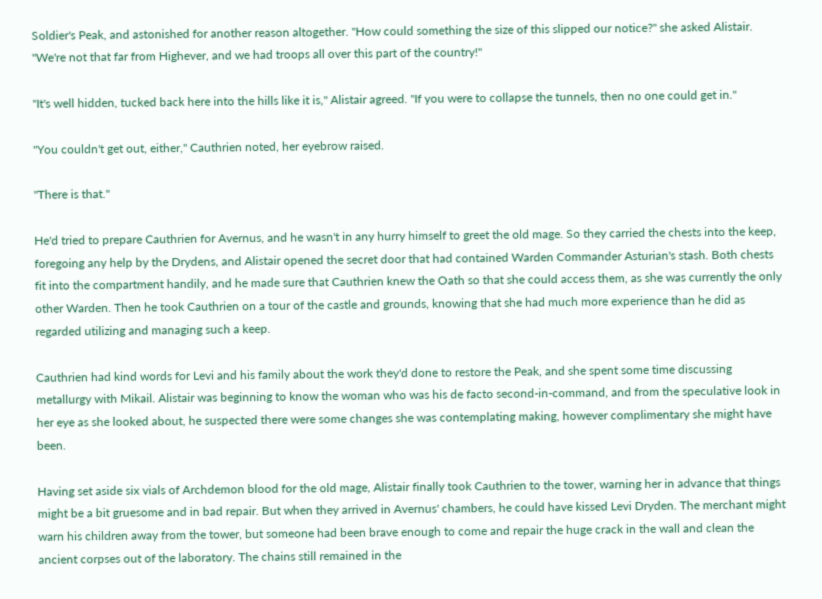Soldier's Peak, and astonished for another reason altogether. "How could something the size of this slipped our notice?" she asked Alistair. "We're not that far from Highever, and we had troops all over this part of the country!"

"It's well hidden, tucked back here into the hills like it is," Alistair agreed. "If you were to collapse the tunnels, then no one could get in."

"You couldn't get out, either," Cauthrien noted, her eyebrow raised.

"There is that."

He'd tried to prepare Cauthrien for Avernus, and he wasn't in any hurry himself to greet the old mage. So they carried the chests into the keep, foregoing any help by the Drydens, and Alistair opened the secret door that had contained Warden Commander Asturian's stash. Both chests fit into the compartment handily, and he made sure that Cauthrien knew the Oath so that she could access them, as she was currently the only other Warden. Then he took Cauthrien on a tour of the castle and grounds, knowing that she had much more experience than he did as regarded utilizing and managing such a keep.

Cauthrien had kind words for Levi and his family about the work they'd done to restore the Peak, and she spent some time discussing metallurgy with Mikail. Alistair was beginning to know the woman who was his de facto second-in-command, and from the speculative look in her eye as she looked about, he suspected there were some changes she was contemplating making, however complimentary she might have been.

Having set aside six vials of Archdemon blood for the old mage, Alistair finally took Cauthrien to the tower, warning her in advance that things might be a bit gruesome and in bad repair. But when they arrived in Avernus' chambers, he could have kissed Levi Dryden. The merchant might warn his children away from the tower, but someone had been brave enough to come and repair the huge crack in the wall and clean the ancient corpses out of the laboratory. The chains still remained in the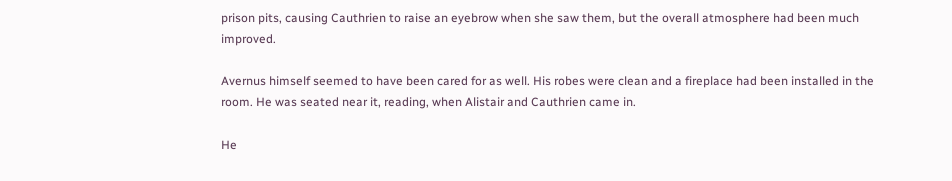prison pits, causing Cauthrien to raise an eyebrow when she saw them, but the overall atmosphere had been much improved.

Avernus himself seemed to have been cared for as well. His robes were clean and a fireplace had been installed in the room. He was seated near it, reading, when Alistair and Cauthrien came in.

He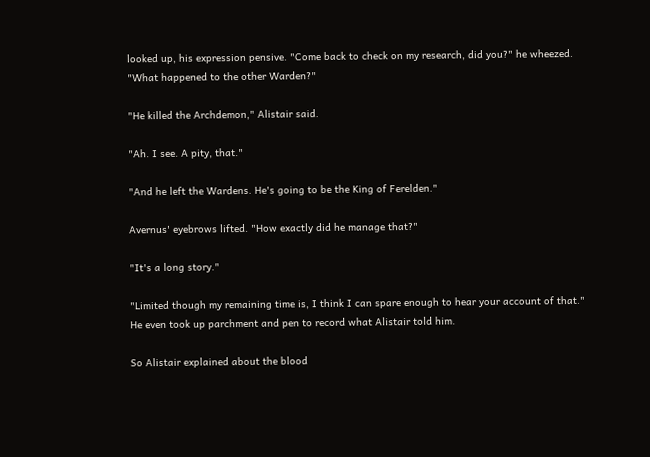looked up, his expression pensive. "Come back to check on my research, did you?" he wheezed. "What happened to the other Warden?"

"He killed the Archdemon," Alistair said.

"Ah. I see. A pity, that."

"And he left the Wardens. He's going to be the King of Ferelden."

Avernus' eyebrows lifted. "How exactly did he manage that?"

"It's a long story."

"Limited though my remaining time is, I think I can spare enough to hear your account of that." He even took up parchment and pen to record what Alistair told him.

So Alistair explained about the blood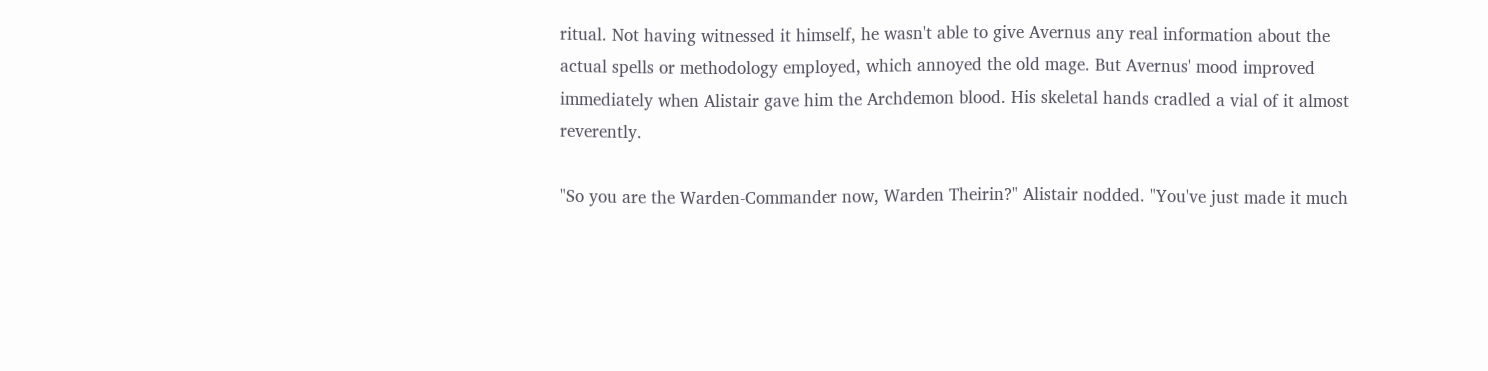ritual. Not having witnessed it himself, he wasn't able to give Avernus any real information about the actual spells or methodology employed, which annoyed the old mage. But Avernus' mood improved immediately when Alistair gave him the Archdemon blood. His skeletal hands cradled a vial of it almost reverently.

"So you are the Warden-Commander now, Warden Theirin?" Alistair nodded. "You've just made it much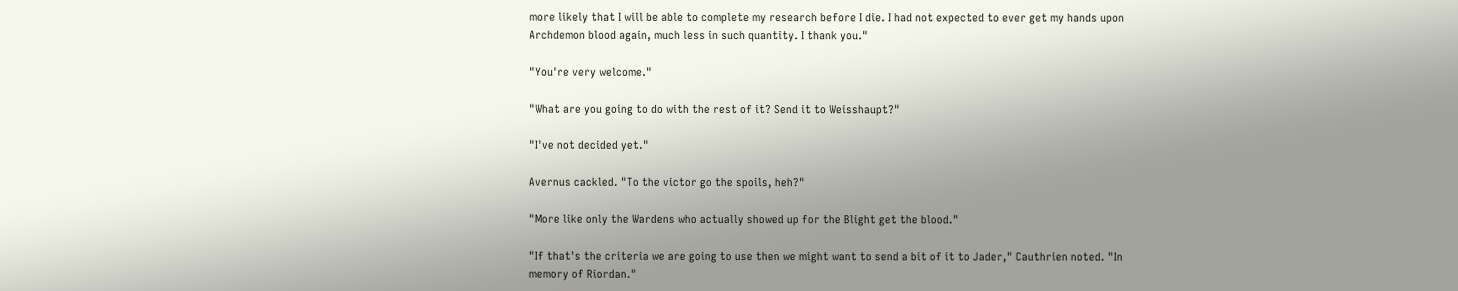more likely that I will be able to complete my research before I die. I had not expected to ever get my hands upon Archdemon blood again, much less in such quantity. I thank you."

"You're very welcome."

"What are you going to do with the rest of it? Send it to Weisshaupt?"

"I've not decided yet."

Avernus cackled. "To the victor go the spoils, heh?"

"More like only the Wardens who actually showed up for the Blight get the blood."

"If that's the criteria we are going to use then we might want to send a bit of it to Jader," Cauthrien noted. "In memory of Riordan."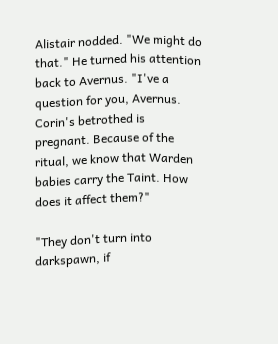Alistair nodded. "We might do that." He turned his attention back to Avernus. "I've a question for you, Avernus. Corin's betrothed is pregnant. Because of the ritual, we know that Warden babies carry the Taint. How does it affect them?"

"They don't turn into darkspawn, if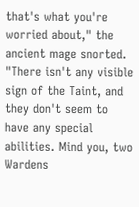that's what you're worried about," the ancient mage snorted. "There isn't any visible sign of the Taint, and they don't seem to have any special abilities. Mind you, two Wardens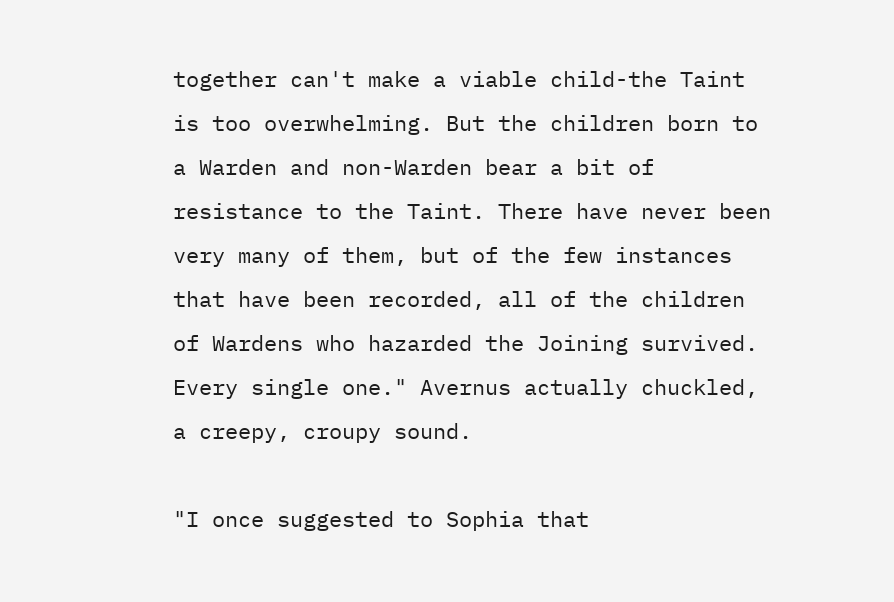together can't make a viable child-the Taint is too overwhelming. But the children born to a Warden and non-Warden bear a bit of resistance to the Taint. There have never been very many of them, but of the few instances that have been recorded, all of the children of Wardens who hazarded the Joining survived. Every single one." Avernus actually chuckled, a creepy, croupy sound.

"I once suggested to Sophia that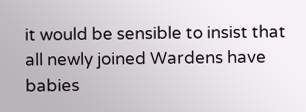it would be sensible to insist that all newly joined Wardens have babies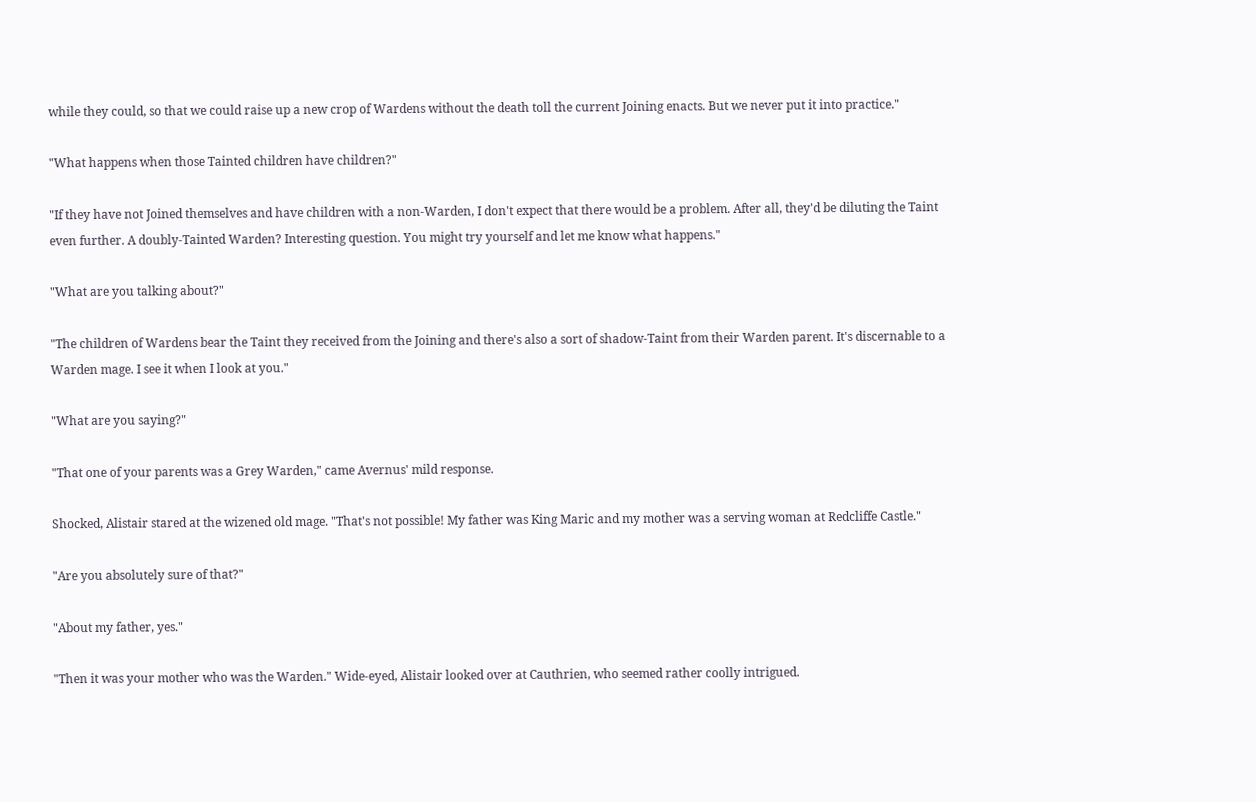while they could, so that we could raise up a new crop of Wardens without the death toll the current Joining enacts. But we never put it into practice."

"What happens when those Tainted children have children?"

"If they have not Joined themselves and have children with a non-Warden, I don't expect that there would be a problem. After all, they'd be diluting the Taint even further. A doubly-Tainted Warden? Interesting question. You might try yourself and let me know what happens."

"What are you talking about?"

"The children of Wardens bear the Taint they received from the Joining and there's also a sort of shadow-Taint from their Warden parent. It's discernable to a Warden mage. I see it when I look at you."

"What are you saying?"

"That one of your parents was a Grey Warden," came Avernus' mild response.

Shocked, Alistair stared at the wizened old mage. "That's not possible! My father was King Maric and my mother was a serving woman at Redcliffe Castle."

"Are you absolutely sure of that?"

"About my father, yes."

"Then it was your mother who was the Warden." Wide-eyed, Alistair looked over at Cauthrien, who seemed rather coolly intrigued.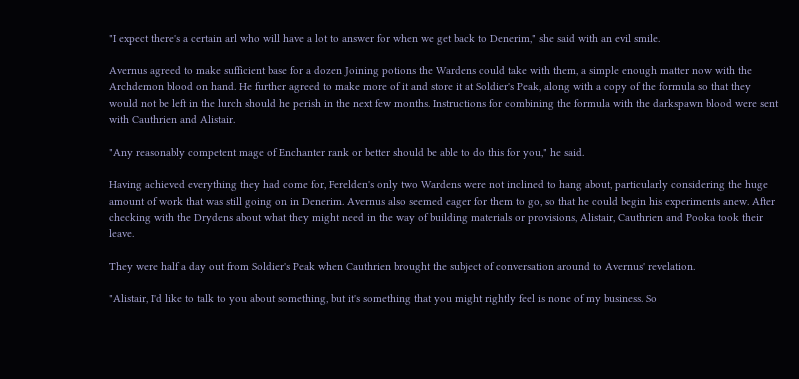"I expect there's a certain arl who will have a lot to answer for when we get back to Denerim," she said with an evil smile.

Avernus agreed to make sufficient base for a dozen Joining potions the Wardens could take with them, a simple enough matter now with the Archdemon blood on hand. He further agreed to make more of it and store it at Soldier's Peak, along with a copy of the formula so that they would not be left in the lurch should he perish in the next few months. Instructions for combining the formula with the darkspawn blood were sent with Cauthrien and Alistair.

"Any reasonably competent mage of Enchanter rank or better should be able to do this for you," he said.

Having achieved everything they had come for, Ferelden's only two Wardens were not inclined to hang about, particularly considering the huge amount of work that was still going on in Denerim. Avernus also seemed eager for them to go, so that he could begin his experiments anew. After checking with the Drydens about what they might need in the way of building materials or provisions, Alistair, Cauthrien and Pooka took their leave.

They were half a day out from Soldier's Peak when Cauthrien brought the subject of conversation around to Avernus' revelation.

"Alistair, I'd like to talk to you about something, but it's something that you might rightly feel is none of my business. So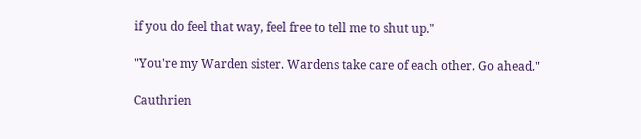if you do feel that way, feel free to tell me to shut up."

"You're my Warden sister. Wardens take care of each other. Go ahead."

Cauthrien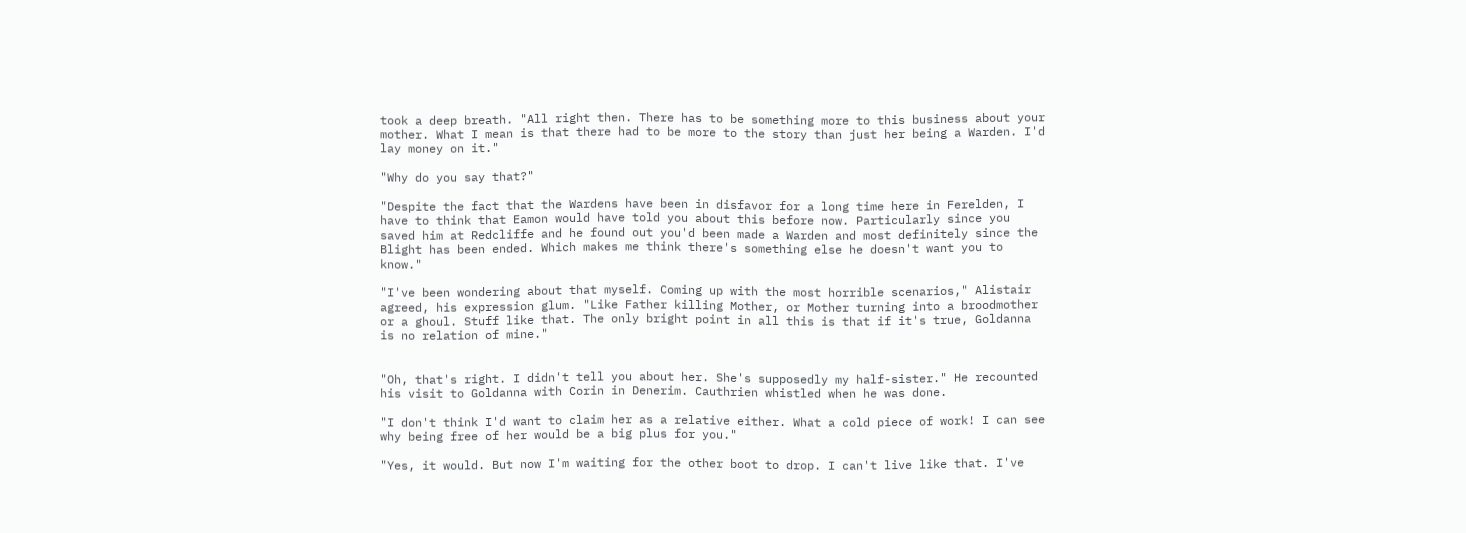took a deep breath. "All right then. There has to be something more to this business about your mother. What I mean is that there had to be more to the story than just her being a Warden. I'd lay money on it."

"Why do you say that?"

"Despite the fact that the Wardens have been in disfavor for a long time here in Ferelden, I have to think that Eamon would have told you about this before now. Particularly since you saved him at Redcliffe and he found out you'd been made a Warden and most definitely since the Blight has been ended. Which makes me think there's something else he doesn't want you to know."

"I've been wondering about that myself. Coming up with the most horrible scenarios," Alistair agreed, his expression glum. "Like Father killing Mother, or Mother turning into a broodmother or a ghoul. Stuff like that. The only bright point in all this is that if it's true, Goldanna is no relation of mine."


"Oh, that's right. I didn't tell you about her. She's supposedly my half-sister." He recounted his visit to Goldanna with Corin in Denerim. Cauthrien whistled when he was done.

"I don't think I'd want to claim her as a relative either. What a cold piece of work! I can see why being free of her would be a big plus for you."

"Yes, it would. But now I'm waiting for the other boot to drop. I can't live like that. I've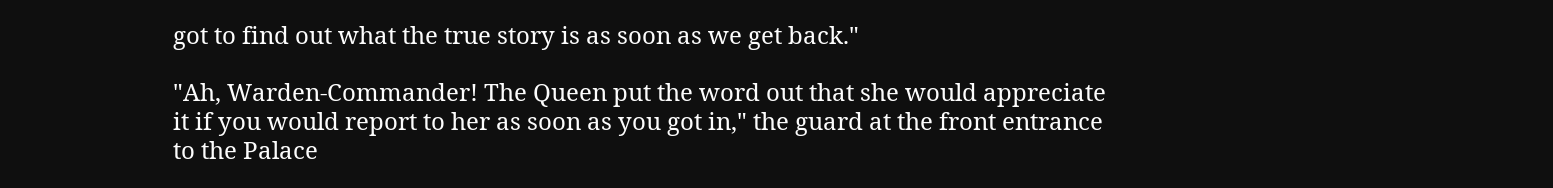got to find out what the true story is as soon as we get back."

"Ah, Warden-Commander! The Queen put the word out that she would appreciate it if you would report to her as soon as you got in," the guard at the front entrance to the Palace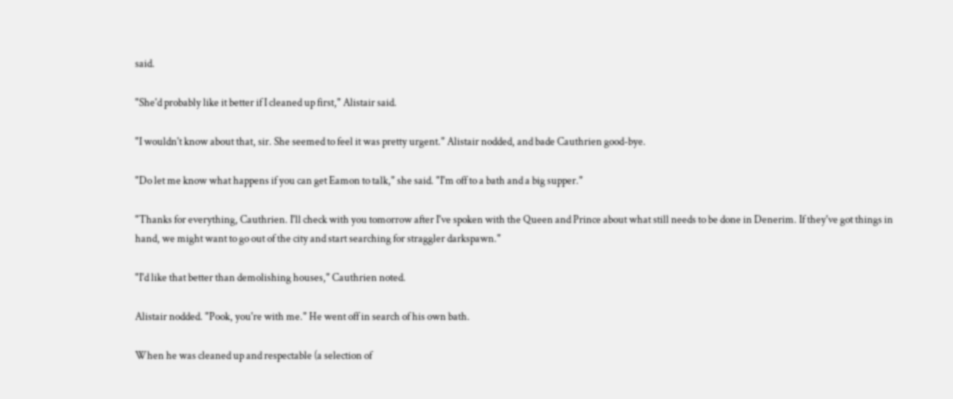said.

"She'd probably like it better if I cleaned up first," Alistair said.

"I wouldn't know about that, sir. She seemed to feel it was pretty urgent." Alistair nodded, and bade Cauthrien good-bye.

"Do let me know what happens if you can get Eamon to talk," she said. "I'm off to a bath and a big supper."

"Thanks for everything, Cauthrien. I'll check with you tomorrow after I've spoken with the Queen and Prince about what still needs to be done in Denerim. If they've got things in hand, we might want to go out of the city and start searching for straggler darkspawn."

"I'd like that better than demolishing houses," Cauthrien noted.

Alistair nodded. "Pook, you're with me." He went off in search of his own bath.

When he was cleaned up and respectable (a selection of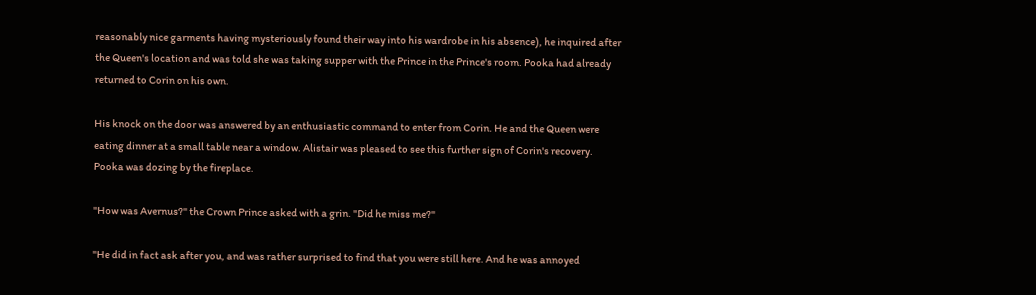reasonably nice garments having mysteriously found their way into his wardrobe in his absence), he inquired after the Queen's location and was told she was taking supper with the Prince in the Prince's room. Pooka had already returned to Corin on his own.

His knock on the door was answered by an enthusiastic command to enter from Corin. He and the Queen were eating dinner at a small table near a window. Alistair was pleased to see this further sign of Corin's recovery. Pooka was dozing by the fireplace.

"How was Avernus?" the Crown Prince asked with a grin. "Did he miss me?"

"He did in fact ask after you, and was rather surprised to find that you were still here. And he was annoyed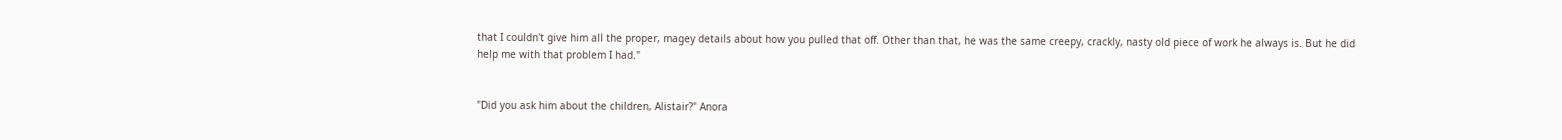that I couldn't give him all the proper, magey details about how you pulled that off. Other than that, he was the same creepy, crackly, nasty old piece of work he always is. But he did help me with that problem I had."


"Did you ask him about the children, Alistair?" Anora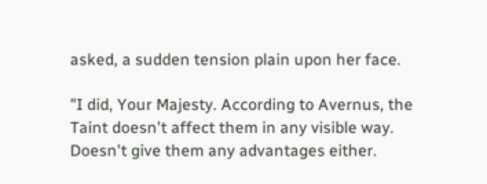asked, a sudden tension plain upon her face.

"I did, Your Majesty. According to Avernus, the Taint doesn't affect them in any visible way. Doesn't give them any advantages either.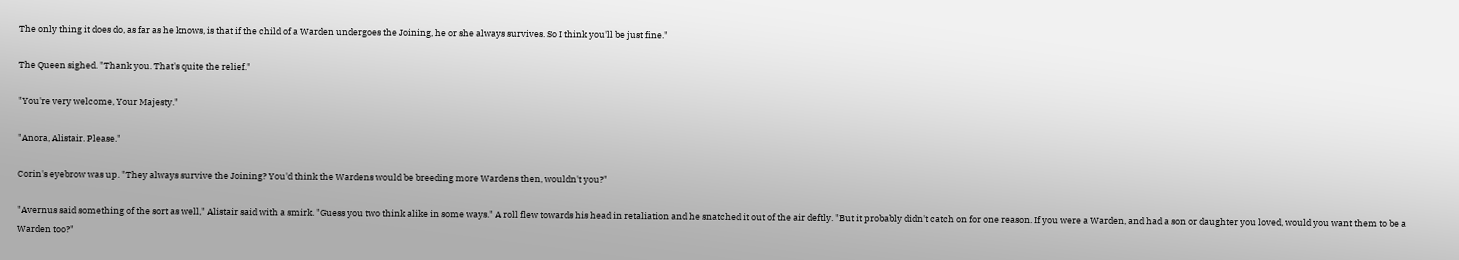The only thing it does do, as far as he knows, is that if the child of a Warden undergoes the Joining, he or she always survives. So I think you'll be just fine."

The Queen sighed. "Thank you. That's quite the relief."

"You're very welcome, Your Majesty."

"Anora, Alistair. Please."

Corin's eyebrow was up. "They always survive the Joining? You'd think the Wardens would be breeding more Wardens then, wouldn't you?"

"Avernus said something of the sort as well," Alistair said with a smirk. "Guess you two think alike in some ways." A roll flew towards his head in retaliation and he snatched it out of the air deftly. "But it probably didn't catch on for one reason. If you were a Warden, and had a son or daughter you loved, would you want them to be a Warden too?"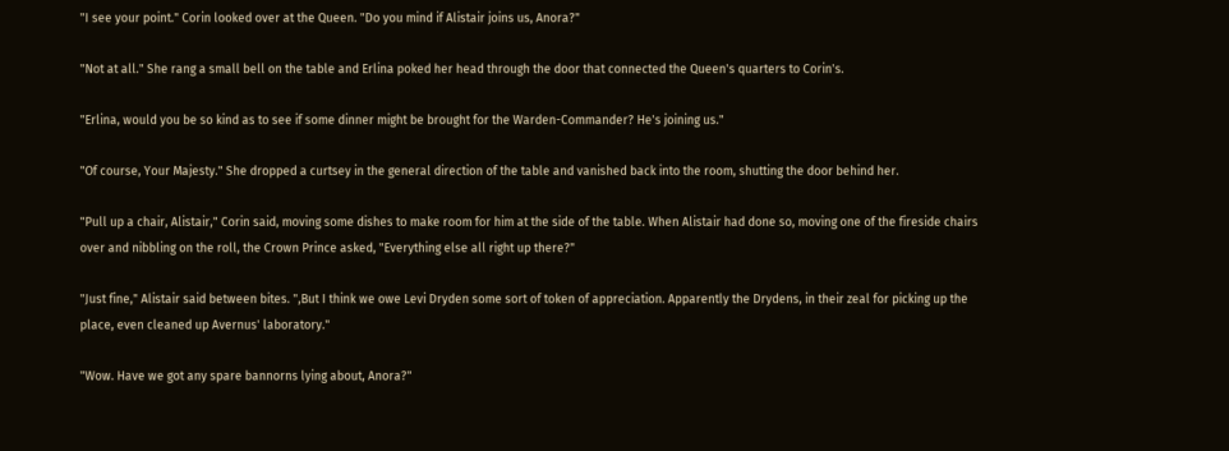"I see your point." Corin looked over at the Queen. "Do you mind if Alistair joins us, Anora?"

"Not at all." She rang a small bell on the table and Erlina poked her head through the door that connected the Queen's quarters to Corin's.

"Erlina, would you be so kind as to see if some dinner might be brought for the Warden-Commander? He's joining us."

"Of course, Your Majesty." She dropped a curtsey in the general direction of the table and vanished back into the room, shutting the door behind her.

"Pull up a chair, Alistair," Corin said, moving some dishes to make room for him at the side of the table. When Alistair had done so, moving one of the fireside chairs over and nibbling on the roll, the Crown Prince asked, "Everything else all right up there?"

"Just fine," Alistair said between bites. ",But I think we owe Levi Dryden some sort of token of appreciation. Apparently the Drydens, in their zeal for picking up the place, even cleaned up Avernus' laboratory."

"Wow. Have we got any spare bannorns lying about, Anora?"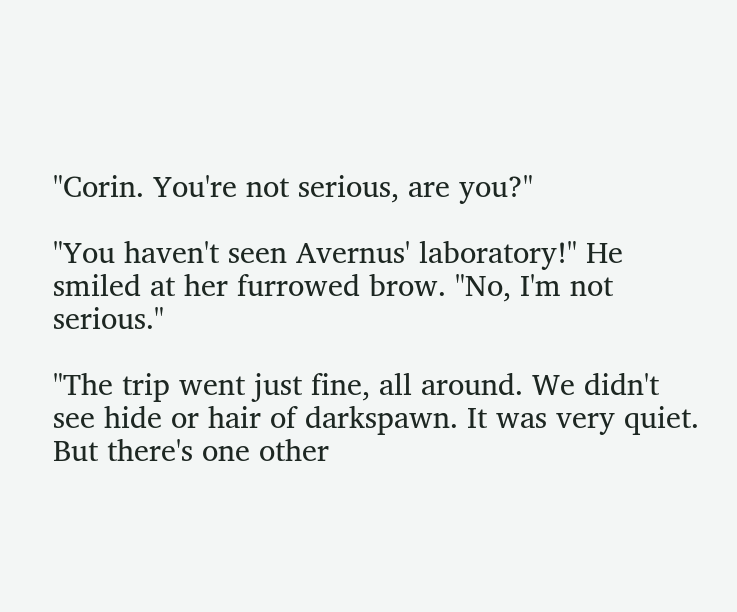"Corin. You're not serious, are you?"

"You haven't seen Avernus' laboratory!" He smiled at her furrowed brow. "No, I'm not serious."

"The trip went just fine, all around. We didn't see hide or hair of darkspawn. It was very quiet. But there's one other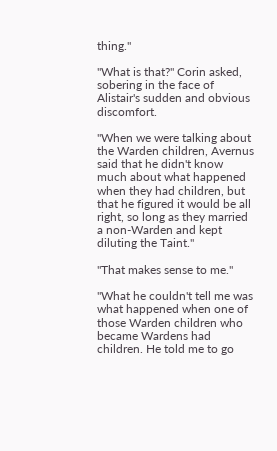thing."

"What is that?" Corin asked, sobering in the face of Alistair's sudden and obvious discomfort.

"When we were talking about the Warden children, Avernus said that he didn't know much about what happened when they had children, but that he figured it would be all right, so long as they married a non-Warden and kept diluting the Taint."

"That makes sense to me."

"What he couldn't tell me was what happened when one of those Warden children who became Wardens had children. He told me to go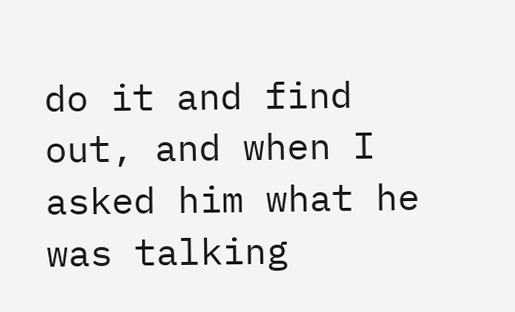do it and find out, and when I asked him what he was talking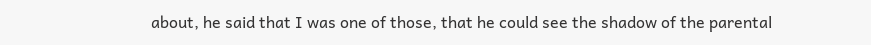about, he said that I was one of those, that he could see the shadow of the parental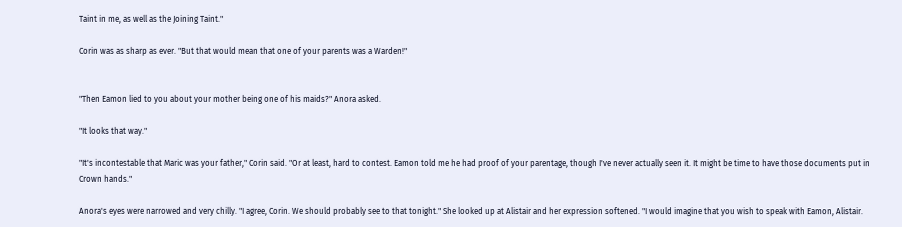Taint in me, as well as the Joining Taint."

Corin was as sharp as ever. "But that would mean that one of your parents was a Warden!"


"Then Eamon lied to you about your mother being one of his maids?" Anora asked.

"It looks that way."

"It's incontestable that Maric was your father," Corin said. "Or at least, hard to contest. Eamon told me he had proof of your parentage, though I've never actually seen it. It might be time to have those documents put in Crown hands."

Anora's eyes were narrowed and very chilly. "I agree, Corin. We should probably see to that tonight." She looked up at Alistair and her expression softened. "I would imagine that you wish to speak with Eamon, Alistair.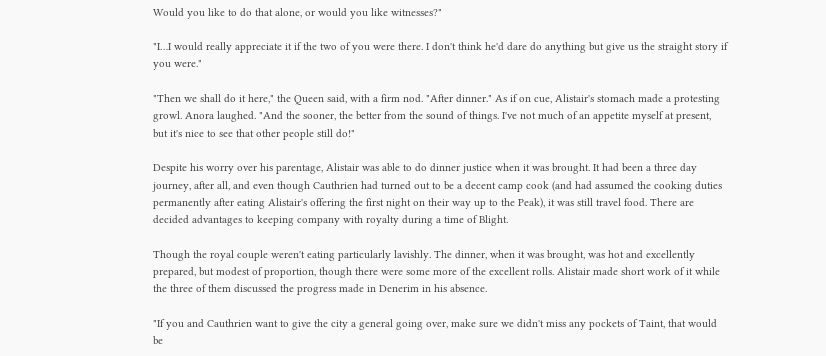Would you like to do that alone, or would you like witnesses?"

"I…I would really appreciate it if the two of you were there. I don't think he'd dare do anything but give us the straight story if you were."

"Then we shall do it here," the Queen said, with a firm nod. "After dinner." As if on cue, Alistair's stomach made a protesting growl. Anora laughed. "And the sooner, the better from the sound of things. I've not much of an appetite myself at present, but it's nice to see that other people still do!"

Despite his worry over his parentage, Alistair was able to do dinner justice when it was brought. It had been a three day journey, after all, and even though Cauthrien had turned out to be a decent camp cook (and had assumed the cooking duties permanently after eating Alistair's offering the first night on their way up to the Peak), it was still travel food. There are decided advantages to keeping company with royalty during a time of Blight.

Though the royal couple weren't eating particularly lavishly. The dinner, when it was brought, was hot and excellently prepared, but modest of proportion, though there were some more of the excellent rolls. Alistair made short work of it while the three of them discussed the progress made in Denerim in his absence.

"If you and Cauthrien want to give the city a general going over, make sure we didn't miss any pockets of Taint, that would be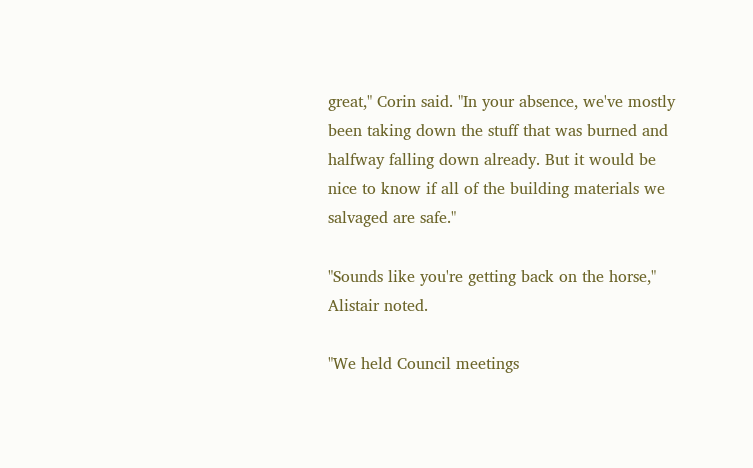great," Corin said. "In your absence, we've mostly been taking down the stuff that was burned and halfway falling down already. But it would be nice to know if all of the building materials we salvaged are safe."

"Sounds like you're getting back on the horse," Alistair noted.

"We held Council meetings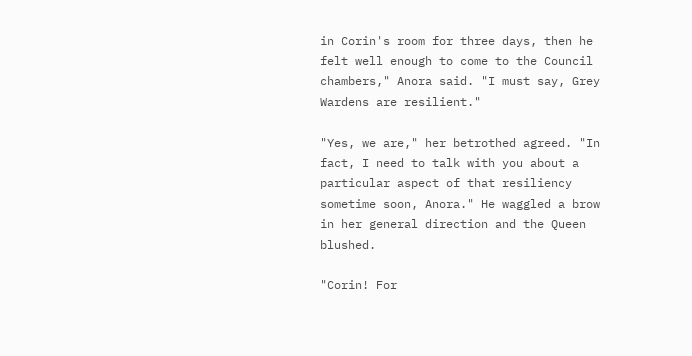in Corin's room for three days, then he felt well enough to come to the Council chambers," Anora said. "I must say, Grey Wardens are resilient."

"Yes, we are," her betrothed agreed. "In fact, I need to talk with you about a particular aspect of that resiliency sometime soon, Anora." He waggled a brow in her general direction and the Queen blushed.

"Corin! For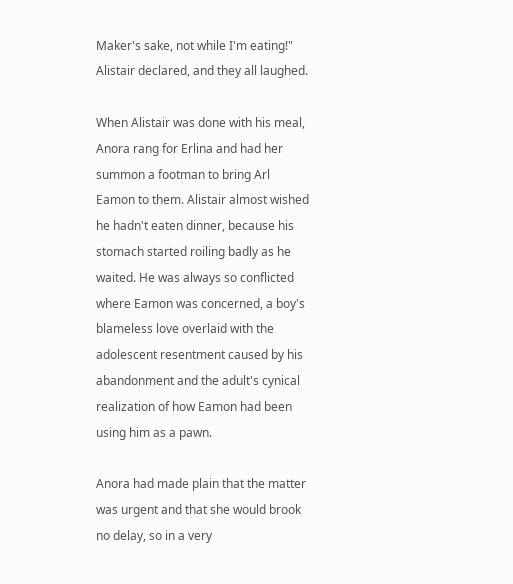Maker's sake, not while I'm eating!" Alistair declared, and they all laughed.

When Alistair was done with his meal, Anora rang for Erlina and had her summon a footman to bring Arl Eamon to them. Alistair almost wished he hadn't eaten dinner, because his stomach started roiling badly as he waited. He was always so conflicted where Eamon was concerned, a boy's blameless love overlaid with the adolescent resentment caused by his abandonment and the adult's cynical realization of how Eamon had been using him as a pawn.

Anora had made plain that the matter was urgent and that she would brook no delay, so in a very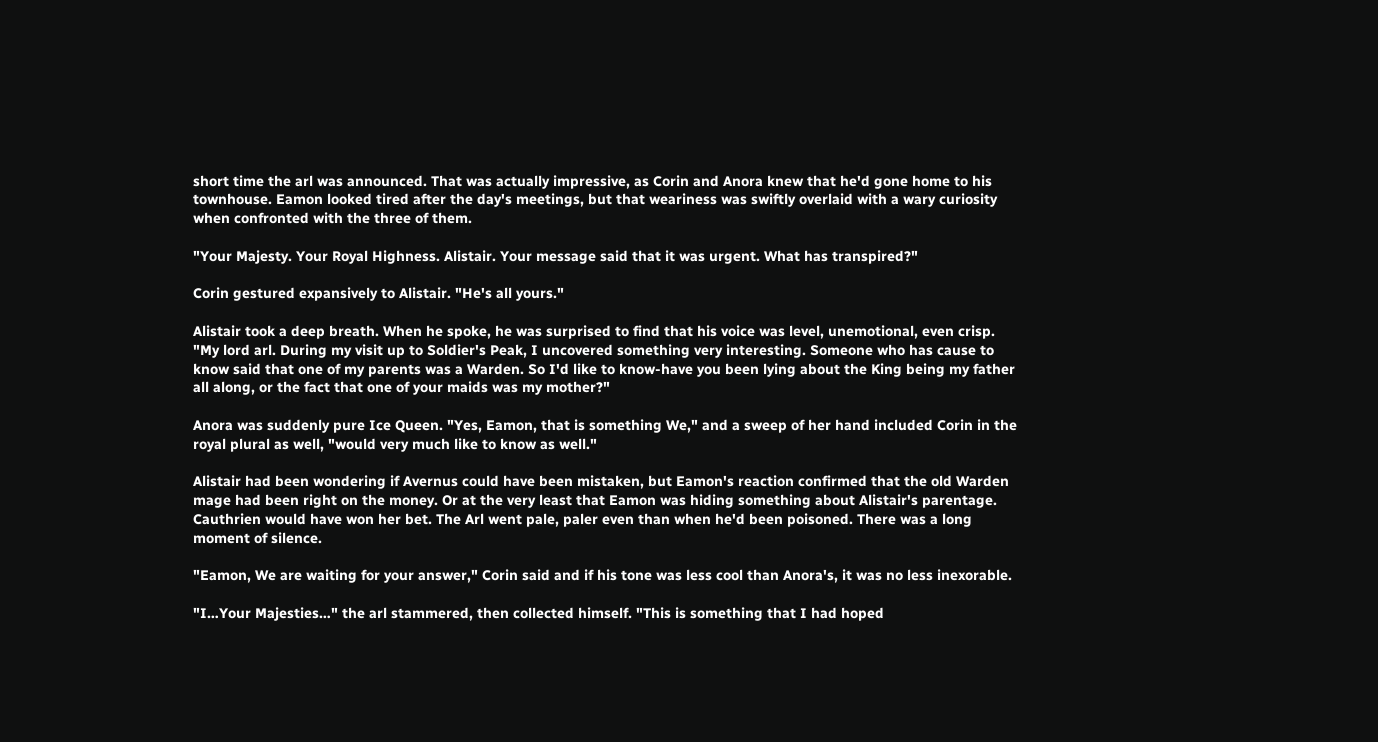short time the arl was announced. That was actually impressive, as Corin and Anora knew that he'd gone home to his townhouse. Eamon looked tired after the day's meetings, but that weariness was swiftly overlaid with a wary curiosity when confronted with the three of them.

"Your Majesty. Your Royal Highness. Alistair. Your message said that it was urgent. What has transpired?"

Corin gestured expansively to Alistair. "He's all yours."

Alistair took a deep breath. When he spoke, he was surprised to find that his voice was level, unemotional, even crisp. "My lord arl. During my visit up to Soldier's Peak, I uncovered something very interesting. Someone who has cause to know said that one of my parents was a Warden. So I'd like to know-have you been lying about the King being my father all along, or the fact that one of your maids was my mother?"

Anora was suddenly pure Ice Queen. "Yes, Eamon, that is something We," and a sweep of her hand included Corin in the royal plural as well, "would very much like to know as well."

Alistair had been wondering if Avernus could have been mistaken, but Eamon's reaction confirmed that the old Warden mage had been right on the money. Or at the very least that Eamon was hiding something about Alistair's parentage. Cauthrien would have won her bet. The Arl went pale, paler even than when he'd been poisoned. There was a long moment of silence.

"Eamon, We are waiting for your answer," Corin said and if his tone was less cool than Anora's, it was no less inexorable.

"I…Your Majesties…" the arl stammered, then collected himself. "This is something that I had hoped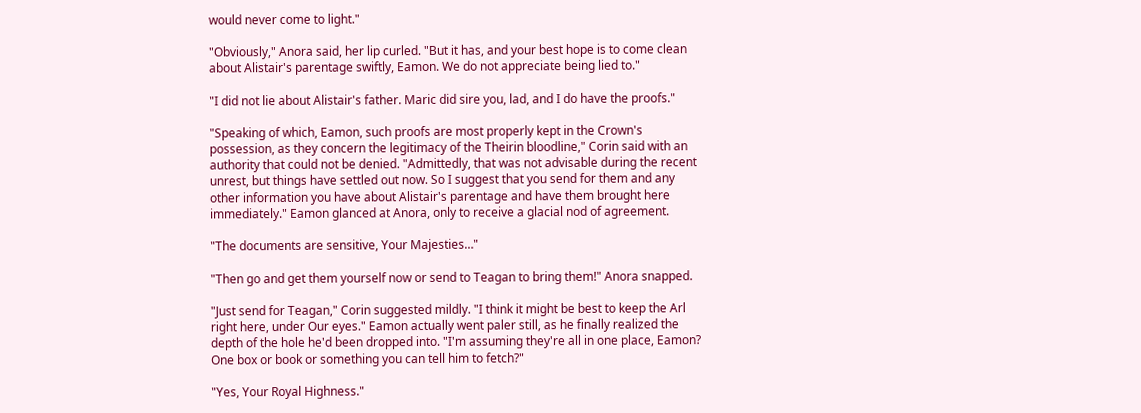would never come to light."

"Obviously," Anora said, her lip curled. "But it has, and your best hope is to come clean about Alistair's parentage swiftly, Eamon. We do not appreciate being lied to."

"I did not lie about Alistair's father. Maric did sire you, lad, and I do have the proofs."

"Speaking of which, Eamon, such proofs are most properly kept in the Crown's possession, as they concern the legitimacy of the Theirin bloodline," Corin said with an authority that could not be denied. "Admittedly, that was not advisable during the recent unrest, but things have settled out now. So I suggest that you send for them and any other information you have about Alistair's parentage and have them brought here immediately." Eamon glanced at Anora, only to receive a glacial nod of agreement.

"The documents are sensitive, Your Majesties…"

"Then go and get them yourself now or send to Teagan to bring them!" Anora snapped.

"Just send for Teagan," Corin suggested mildly. "I think it might be best to keep the Arl right here, under Our eyes." Eamon actually went paler still, as he finally realized the depth of the hole he'd been dropped into. "I'm assuming they're all in one place, Eamon? One box or book or something you can tell him to fetch?"

"Yes, Your Royal Highness."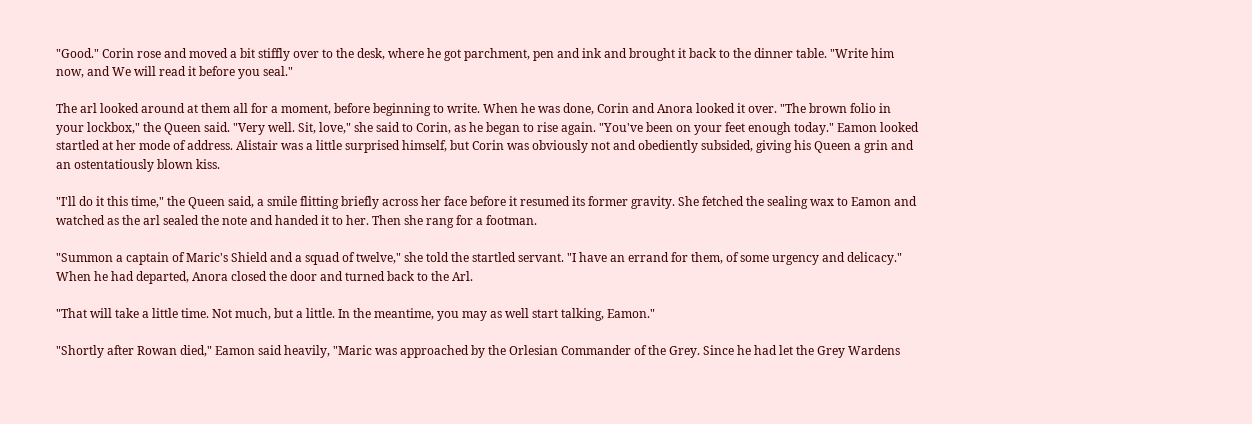"Good." Corin rose and moved a bit stiffly over to the desk, where he got parchment, pen and ink and brought it back to the dinner table. "Write him now, and We will read it before you seal."

The arl looked around at them all for a moment, before beginning to write. When he was done, Corin and Anora looked it over. "The brown folio in your lockbox," the Queen said. "Very well. Sit, love," she said to Corin, as he began to rise again. "You've been on your feet enough today." Eamon looked startled at her mode of address. Alistair was a little surprised himself, but Corin was obviously not and obediently subsided, giving his Queen a grin and an ostentatiously blown kiss.

"I'll do it this time," the Queen said, a smile flitting briefly across her face before it resumed its former gravity. She fetched the sealing wax to Eamon and watched as the arl sealed the note and handed it to her. Then she rang for a footman.

"Summon a captain of Maric's Shield and a squad of twelve," she told the startled servant. "I have an errand for them, of some urgency and delicacy." When he had departed, Anora closed the door and turned back to the Arl.

"That will take a little time. Not much, but a little. In the meantime, you may as well start talking, Eamon."

"Shortly after Rowan died," Eamon said heavily, "Maric was approached by the Orlesian Commander of the Grey. Since he had let the Grey Wardens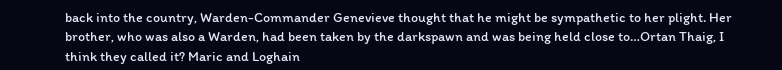back into the country, Warden-Commander Genevieve thought that he might be sympathetic to her plight. Her brother, who was also a Warden, had been taken by the darkspawn and was being held close to…Ortan Thaig, I think they called it? Maric and Loghain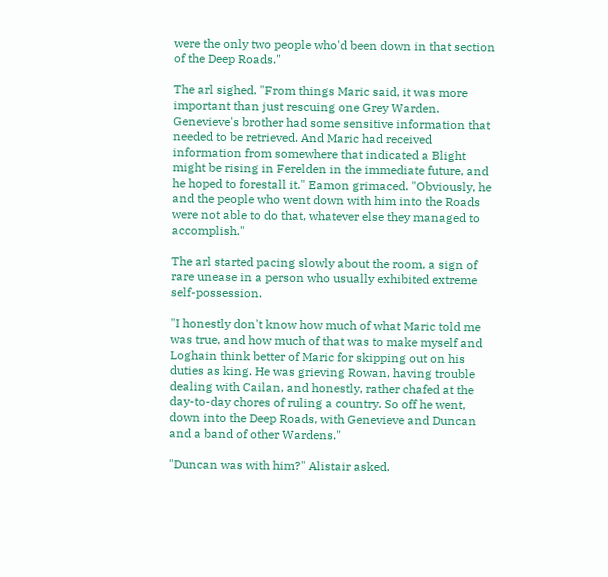were the only two people who'd been down in that section of the Deep Roads."

The arl sighed. "From things Maric said, it was more important than just rescuing one Grey Warden. Genevieve's brother had some sensitive information that needed to be retrieved. And Maric had received information from somewhere that indicated a Blight might be rising in Ferelden in the immediate future, and he hoped to forestall it." Eamon grimaced. "Obviously, he and the people who went down with him into the Roads were not able to do that, whatever else they managed to accomplish."

The arl started pacing slowly about the room, a sign of rare unease in a person who usually exhibited extreme self-possession.

"I honestly don't know how much of what Maric told me was true, and how much of that was to make myself and Loghain think better of Maric for skipping out on his duties as king. He was grieving Rowan, having trouble dealing with Cailan, and honestly, rather chafed at the day-to-day chores of ruling a country. So off he went, down into the Deep Roads, with Genevieve and Duncan and a band of other Wardens."

"Duncan was with him?" Alistair asked.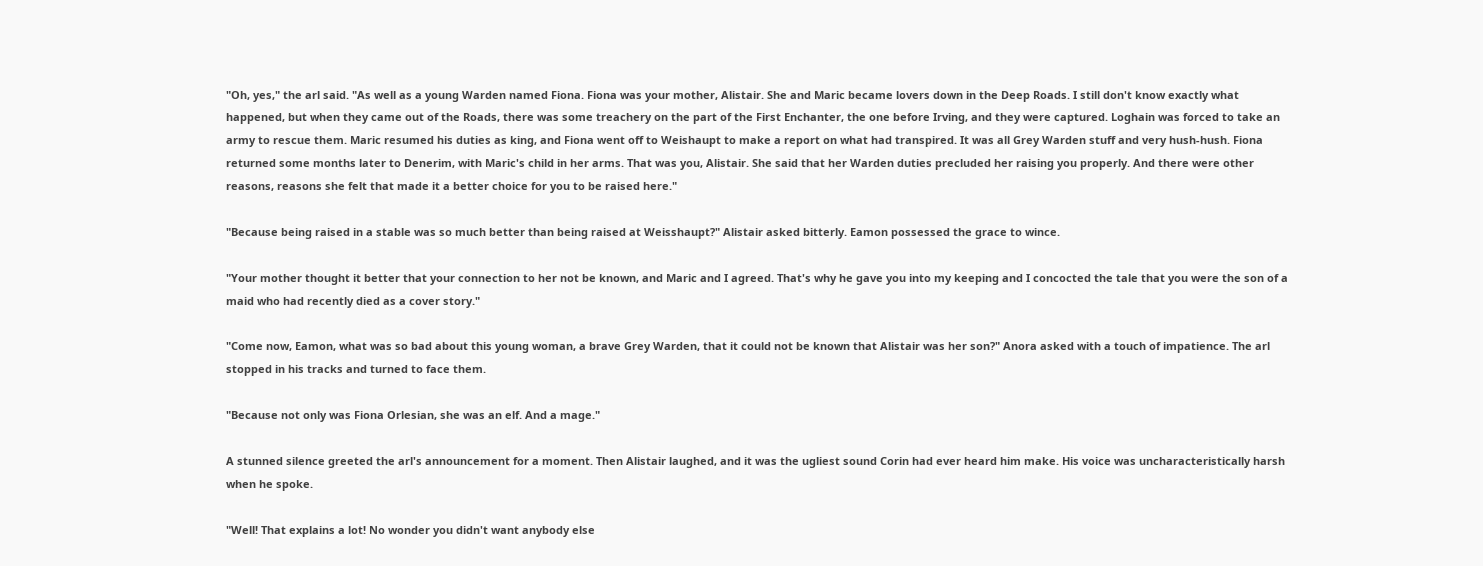"Oh, yes," the arl said. "As well as a young Warden named Fiona. Fiona was your mother, Alistair. She and Maric became lovers down in the Deep Roads. I still don't know exactly what happened, but when they came out of the Roads, there was some treachery on the part of the First Enchanter, the one before Irving, and they were captured. Loghain was forced to take an army to rescue them. Maric resumed his duties as king, and Fiona went off to Weishaupt to make a report on what had transpired. It was all Grey Warden stuff and very hush-hush. Fiona returned some months later to Denerim, with Maric's child in her arms. That was you, Alistair. She said that her Warden duties precluded her raising you properly. And there were other reasons, reasons she felt that made it a better choice for you to be raised here."

"Because being raised in a stable was so much better than being raised at Weisshaupt?" Alistair asked bitterly. Eamon possessed the grace to wince.

"Your mother thought it better that your connection to her not be known, and Maric and I agreed. That's why he gave you into my keeping and I concocted the tale that you were the son of a maid who had recently died as a cover story."

"Come now, Eamon, what was so bad about this young woman, a brave Grey Warden, that it could not be known that Alistair was her son?" Anora asked with a touch of impatience. The arl stopped in his tracks and turned to face them.

"Because not only was Fiona Orlesian, she was an elf. And a mage."

A stunned silence greeted the arl's announcement for a moment. Then Alistair laughed, and it was the ugliest sound Corin had ever heard him make. His voice was uncharacteristically harsh when he spoke.

"Well! That explains a lot! No wonder you didn't want anybody else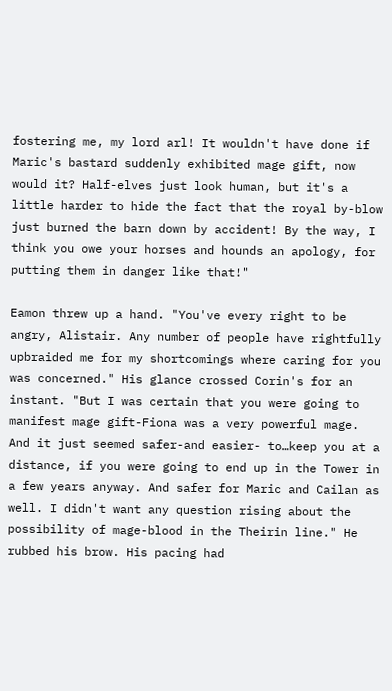fostering me, my lord arl! It wouldn't have done if Maric's bastard suddenly exhibited mage gift, now would it? Half-elves just look human, but it's a little harder to hide the fact that the royal by-blow just burned the barn down by accident! By the way, I think you owe your horses and hounds an apology, for putting them in danger like that!"

Eamon threw up a hand. "You've every right to be angry, Alistair. Any number of people have rightfully upbraided me for my shortcomings where caring for you was concerned." His glance crossed Corin's for an instant. "But I was certain that you were going to manifest mage gift-Fiona was a very powerful mage. And it just seemed safer-and easier- to…keep you at a distance, if you were going to end up in the Tower in a few years anyway. And safer for Maric and Cailan as well. I didn't want any question rising about the possibility of mage-blood in the Theirin line." He rubbed his brow. His pacing had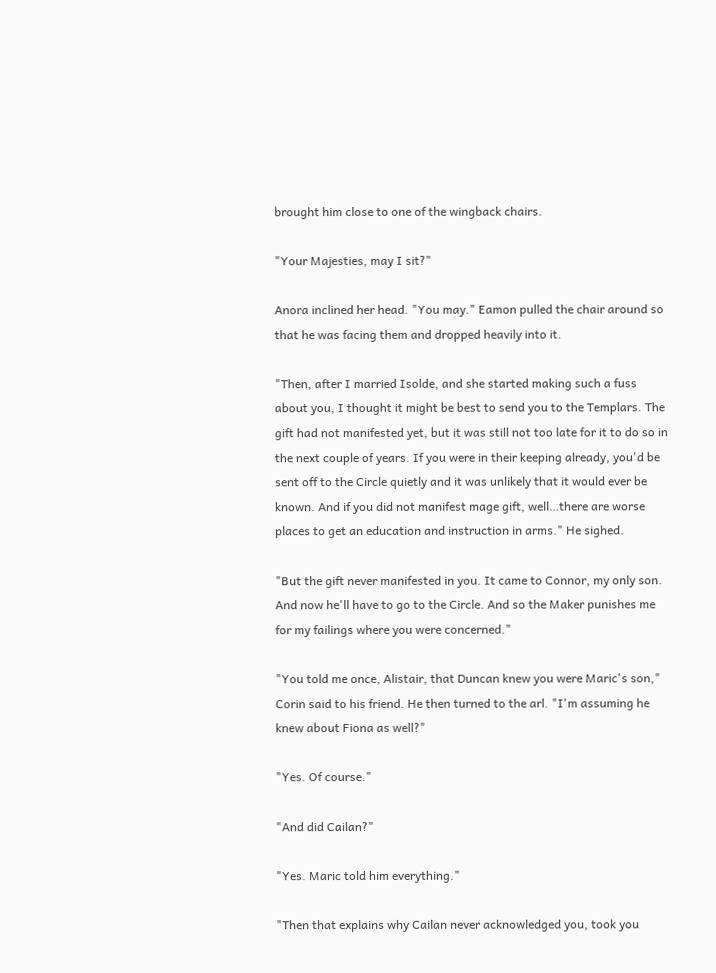brought him close to one of the wingback chairs.

"Your Majesties, may I sit?"

Anora inclined her head. "You may." Eamon pulled the chair around so that he was facing them and dropped heavily into it.

"Then, after I married Isolde, and she started making such a fuss about you, I thought it might be best to send you to the Templars. The gift had not manifested yet, but it was still not too late for it to do so in the next couple of years. If you were in their keeping already, you'd be sent off to the Circle quietly and it was unlikely that it would ever be known. And if you did not manifest mage gift, well…there are worse places to get an education and instruction in arms." He sighed.

"But the gift never manifested in you. It came to Connor, my only son. And now he'll have to go to the Circle. And so the Maker punishes me for my failings where you were concerned."

"You told me once, Alistair, that Duncan knew you were Maric's son," Corin said to his friend. He then turned to the arl. "I'm assuming he knew about Fiona as well?"

"Yes. Of course."

"And did Cailan?"

"Yes. Maric told him everything."

"Then that explains why Cailan never acknowledged you, took you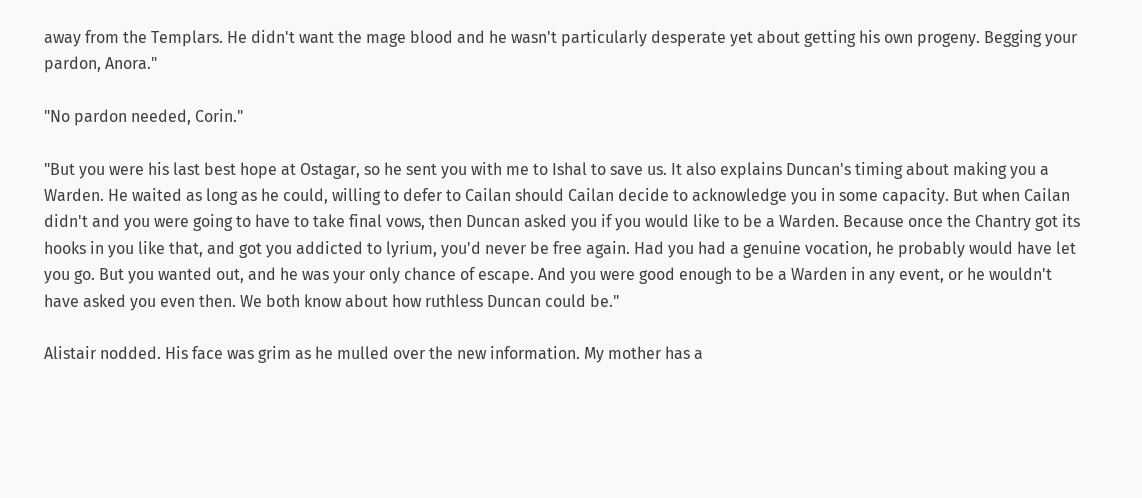away from the Templars. He didn't want the mage blood and he wasn't particularly desperate yet about getting his own progeny. Begging your pardon, Anora."

"No pardon needed, Corin."

"But you were his last best hope at Ostagar, so he sent you with me to Ishal to save us. It also explains Duncan's timing about making you a Warden. He waited as long as he could, willing to defer to Cailan should Cailan decide to acknowledge you in some capacity. But when Cailan didn't and you were going to have to take final vows, then Duncan asked you if you would like to be a Warden. Because once the Chantry got its hooks in you like that, and got you addicted to lyrium, you'd never be free again. Had you had a genuine vocation, he probably would have let you go. But you wanted out, and he was your only chance of escape. And you were good enough to be a Warden in any event, or he wouldn't have asked you even then. We both know about how ruthless Duncan could be."

Alistair nodded. His face was grim as he mulled over the new information. My mother has a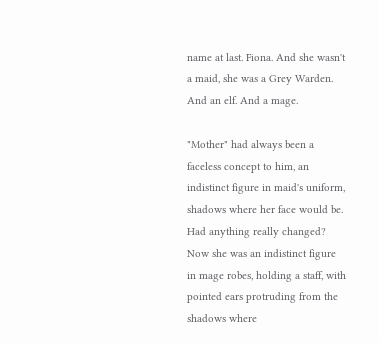name at last. Fiona. And she wasn't a maid, she was a Grey Warden. And an elf. And a mage.

"Mother" had always been a faceless concept to him, an indistinct figure in maid's uniform, shadows where her face would be. Had anything really changed? Now she was an indistinct figure in mage robes, holding a staff, with pointed ears protruding from the shadows where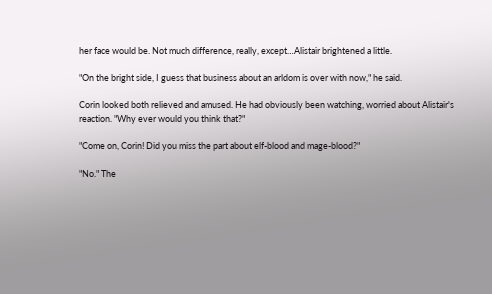her face would be. Not much difference, really, except…Alistair brightened a little.

"On the bright side, I guess that business about an arldom is over with now," he said.

Corin looked both relieved and amused. He had obviously been watching, worried about Alistair's reaction. "Why ever would you think that?"

"Come on, Corin! Did you miss the part about elf-blood and mage-blood?"

"No." The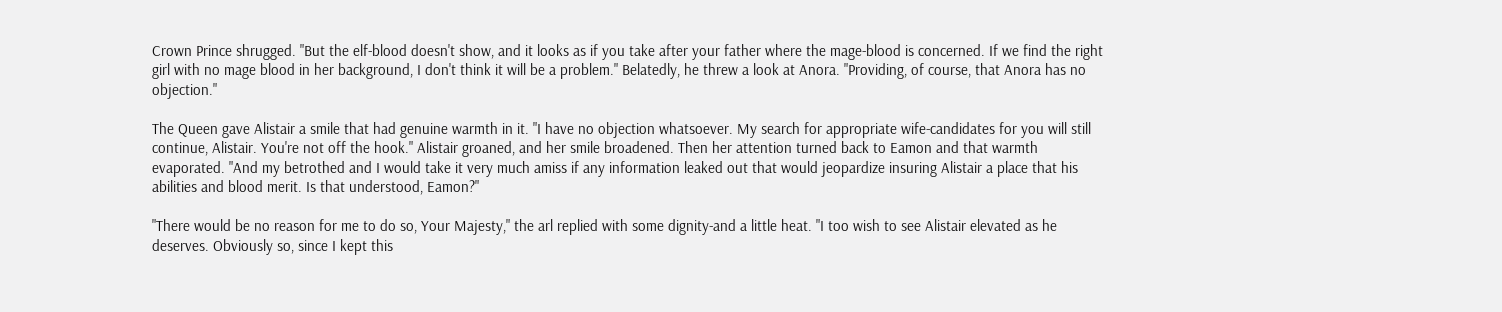Crown Prince shrugged. "But the elf-blood doesn't show, and it looks as if you take after your father where the mage-blood is concerned. If we find the right girl with no mage blood in her background, I don't think it will be a problem." Belatedly, he threw a look at Anora. "Providing, of course, that Anora has no objection."

The Queen gave Alistair a smile that had genuine warmth in it. "I have no objection whatsoever. My search for appropriate wife-candidates for you will still continue, Alistair. You're not off the hook." Alistair groaned, and her smile broadened. Then her attention turned back to Eamon and that warmth evaporated. "And my betrothed and I would take it very much amiss if any information leaked out that would jeopardize insuring Alistair a place that his abilities and blood merit. Is that understood, Eamon?"

"There would be no reason for me to do so, Your Majesty," the arl replied with some dignity-and a little heat. "I too wish to see Alistair elevated as he deserves. Obviously so, since I kept this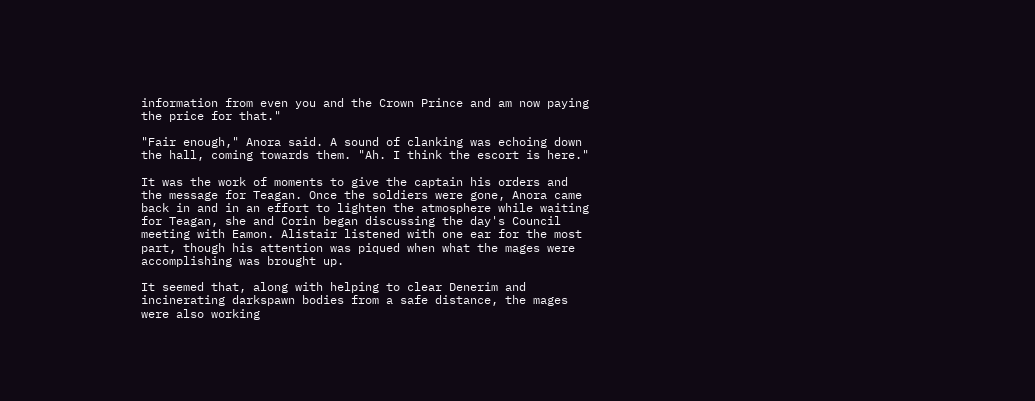information from even you and the Crown Prince and am now paying the price for that."

"Fair enough," Anora said. A sound of clanking was echoing down the hall, coming towards them. "Ah. I think the escort is here."

It was the work of moments to give the captain his orders and the message for Teagan. Once the soldiers were gone, Anora came back in and in an effort to lighten the atmosphere while waiting for Teagan, she and Corin began discussing the day's Council meeting with Eamon. Alistair listened with one ear for the most part, though his attention was piqued when what the mages were accomplishing was brought up.

It seemed that, along with helping to clear Denerim and incinerating darkspawn bodies from a safe distance, the mages were also working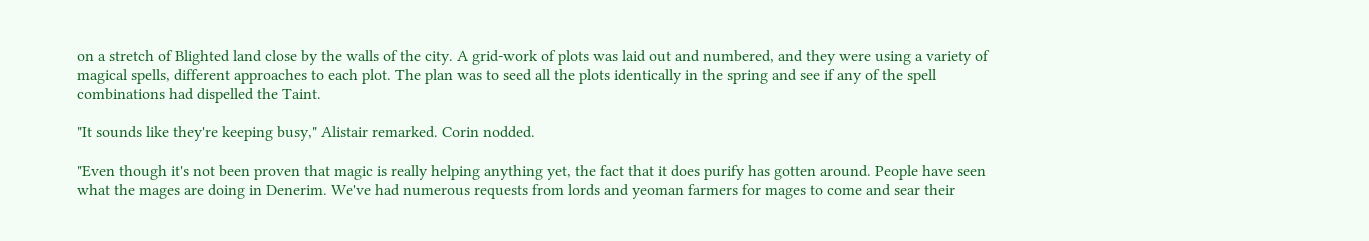on a stretch of Blighted land close by the walls of the city. A grid-work of plots was laid out and numbered, and they were using a variety of magical spells, different approaches to each plot. The plan was to seed all the plots identically in the spring and see if any of the spell combinations had dispelled the Taint.

"It sounds like they're keeping busy," Alistair remarked. Corin nodded.

"Even though it's not been proven that magic is really helping anything yet, the fact that it does purify has gotten around. People have seen what the mages are doing in Denerim. We've had numerous requests from lords and yeoman farmers for mages to come and sear their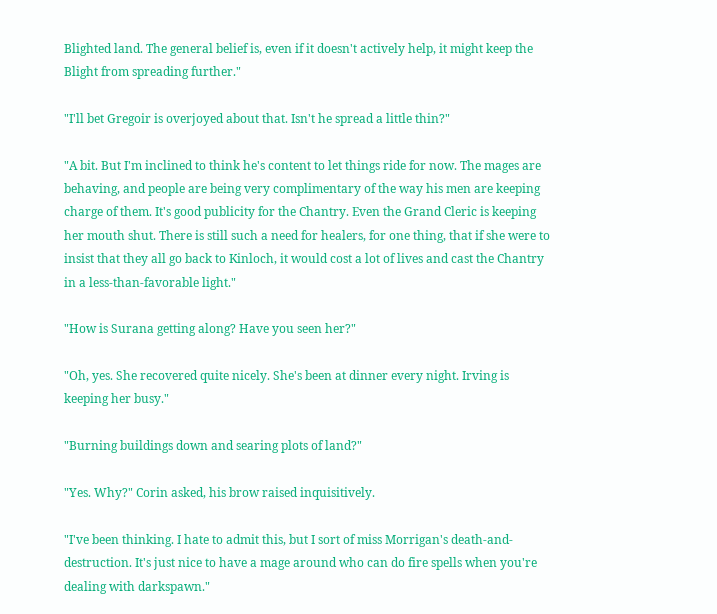Blighted land. The general belief is, even if it doesn't actively help, it might keep the Blight from spreading further."

"I'll bet Gregoir is overjoyed about that. Isn't he spread a little thin?"

"A bit. But I'm inclined to think he's content to let things ride for now. The mages are behaving, and people are being very complimentary of the way his men are keeping charge of them. It's good publicity for the Chantry. Even the Grand Cleric is keeping her mouth shut. There is still such a need for healers, for one thing, that if she were to insist that they all go back to Kinloch, it would cost a lot of lives and cast the Chantry in a less-than-favorable light."

"How is Surana getting along? Have you seen her?"

"Oh, yes. She recovered quite nicely. She's been at dinner every night. Irving is keeping her busy."

"Burning buildings down and searing plots of land?"

"Yes. Why?" Corin asked, his brow raised inquisitively.

"I've been thinking. I hate to admit this, but I sort of miss Morrigan's death-and-destruction. It's just nice to have a mage around who can do fire spells when you're dealing with darkspawn."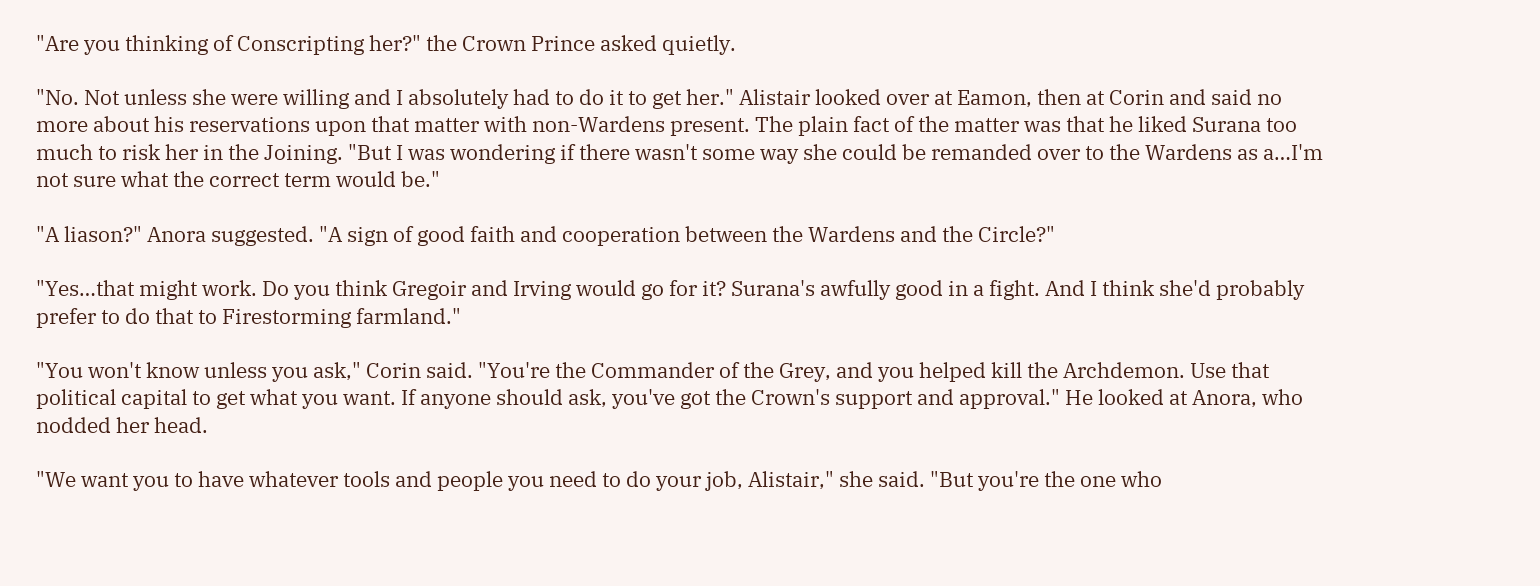"Are you thinking of Conscripting her?" the Crown Prince asked quietly.

"No. Not unless she were willing and I absolutely had to do it to get her." Alistair looked over at Eamon, then at Corin and said no more about his reservations upon that matter with non-Wardens present. The plain fact of the matter was that he liked Surana too much to risk her in the Joining. "But I was wondering if there wasn't some way she could be remanded over to the Wardens as a…I'm not sure what the correct term would be."

"A liason?" Anora suggested. "A sign of good faith and cooperation between the Wardens and the Circle?"

"Yes…that might work. Do you think Gregoir and Irving would go for it? Surana's awfully good in a fight. And I think she'd probably prefer to do that to Firestorming farmland."

"You won't know unless you ask," Corin said. "You're the Commander of the Grey, and you helped kill the Archdemon. Use that political capital to get what you want. If anyone should ask, you've got the Crown's support and approval." He looked at Anora, who nodded her head.

"We want you to have whatever tools and people you need to do your job, Alistair," she said. "But you're the one who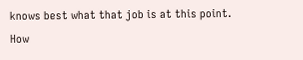knows best what that job is at this point. How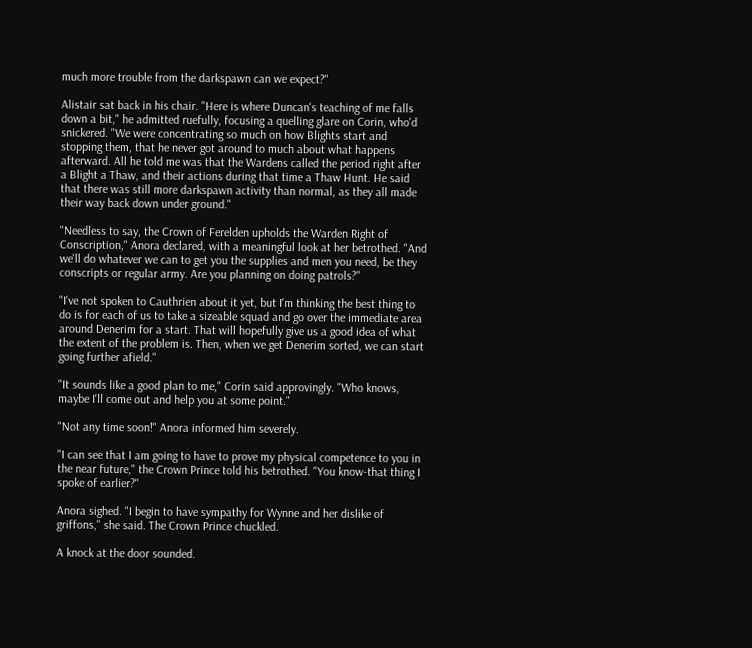much more trouble from the darkspawn can we expect?"

Alistair sat back in his chair. "Here is where Duncan's teaching of me falls down a bit," he admitted ruefully, focusing a quelling glare on Corin, who'd snickered. "We were concentrating so much on how Blights start and stopping them, that he never got around to much about what happens afterward. All he told me was that the Wardens called the period right after a Blight a Thaw, and their actions during that time a Thaw Hunt. He said that there was still more darkspawn activity than normal, as they all made their way back down under ground."

"Needless to say, the Crown of Ferelden upholds the Warden Right of Conscription," Anora declared, with a meaningful look at her betrothed. "And we'll do whatever we can to get you the supplies and men you need, be they conscripts or regular army. Are you planning on doing patrols?"

"I've not spoken to Cauthrien about it yet, but I'm thinking the best thing to do is for each of us to take a sizeable squad and go over the immediate area around Denerim for a start. That will hopefully give us a good idea of what the extent of the problem is. Then, when we get Denerim sorted, we can start going further afield."

"It sounds like a good plan to me," Corin said approvingly. "Who knows, maybe I'll come out and help you at some point."

"Not any time soon!" Anora informed him severely.

"I can see that I am going to have to prove my physical competence to you in the near future," the Crown Prince told his betrothed. "You know-that thing I spoke of earlier?"

Anora sighed. "I begin to have sympathy for Wynne and her dislike of griffons," she said. The Crown Prince chuckled.

A knock at the door sounded.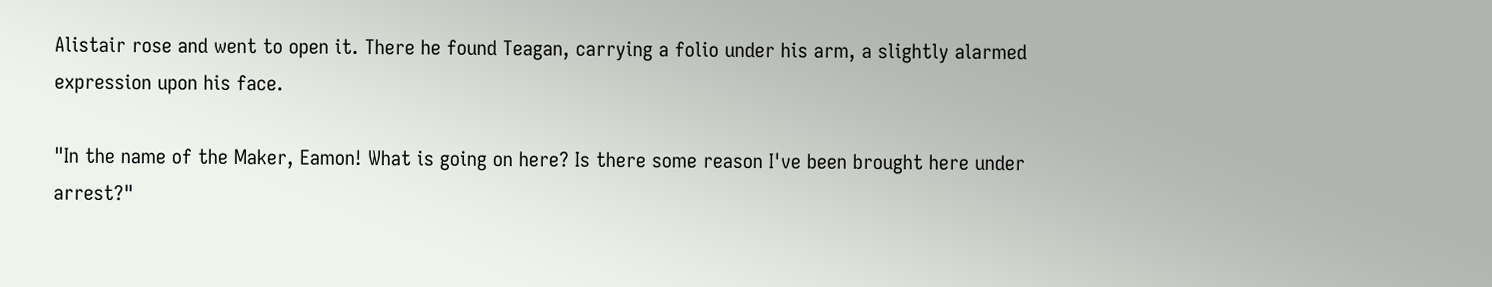Alistair rose and went to open it. There he found Teagan, carrying a folio under his arm, a slightly alarmed expression upon his face.

"In the name of the Maker, Eamon! What is going on here? Is there some reason I've been brought here under arrest?"